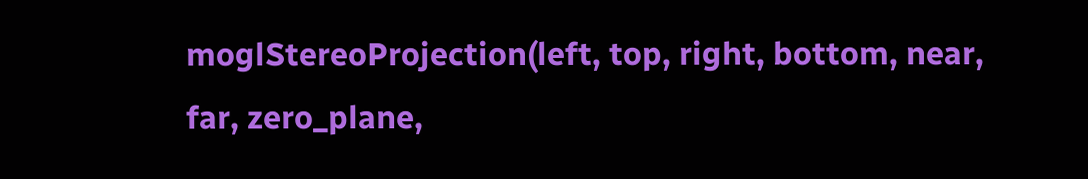moglStereoProjection(left, top, right, bottom, near, far, zero_plane,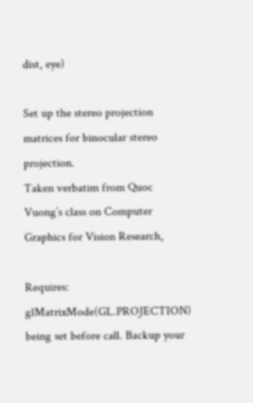dist, eye)

Set up the stereo projection matrices for binocular stereo projection.
Taken verbatim from Quoc Vuong’s class on Computer Graphics for Vision Research,

Requires: glMatrixMode(GL.PROJECTION) being set before call. Backup your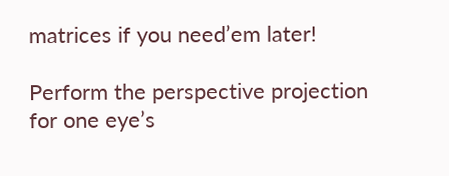matrices if you need’em later!

Perform the perspective projection for one eye’s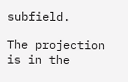subfield.

The projection is in the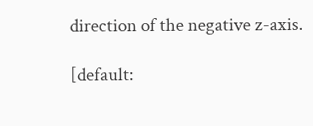direction of the negative z-axis.

[default: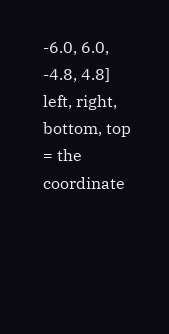-6.0, 6.0, -4.8, 4.8]
left, right, bottom, top = the coordinate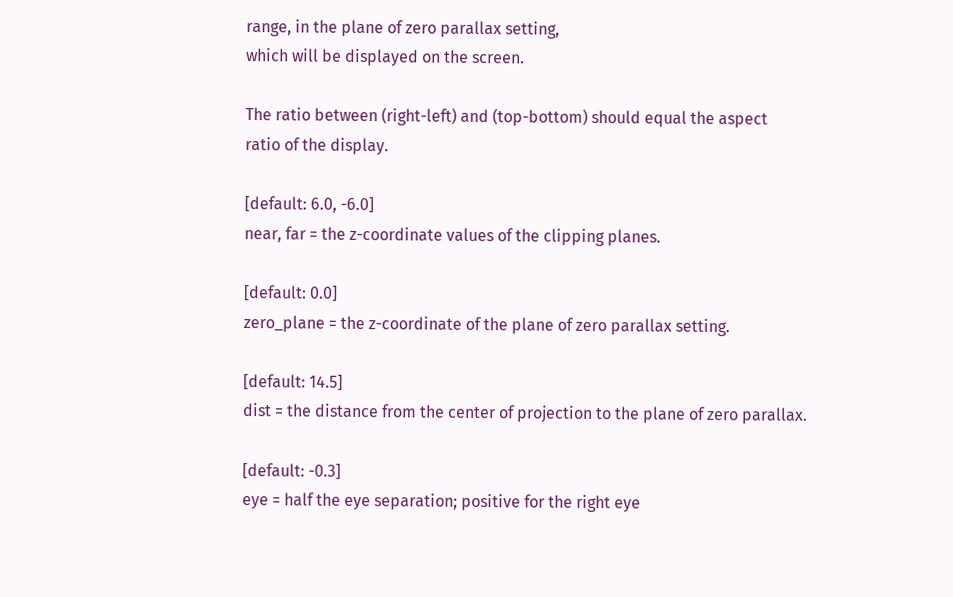range, in the plane of zero parallax setting,
which will be displayed on the screen.

The ratio between (right-left) and (top-bottom) should equal the aspect
ratio of the display.

[default: 6.0, -6.0]
near, far = the z-coordinate values of the clipping planes.

[default: 0.0]
zero_plane = the z-coordinate of the plane of zero parallax setting.

[default: 14.5]
dist = the distance from the center of projection to the plane of zero parallax.

[default: -0.3]
eye = half the eye separation; positive for the right eye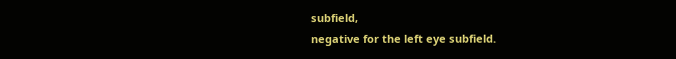subfield,
negative for the left eye subfield.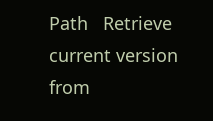Path   Retrieve current version from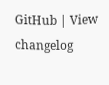GitHub | View changelog